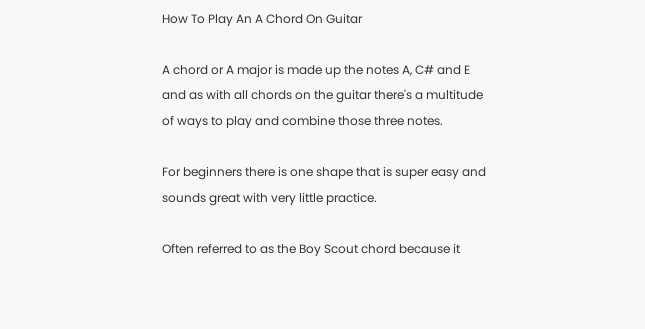How To Play An A Chord On Guitar

A chord or A major is made up the notes A, C# and E and as with all chords on the guitar there's a multitude of ways to play and combine those three notes.

For beginners there is one shape that is super easy and sounds great with very little practice.

Often referred to as the Boy Scout chord because it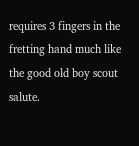requires 3 fingers in the fretting hand much like the good old boy scout salute.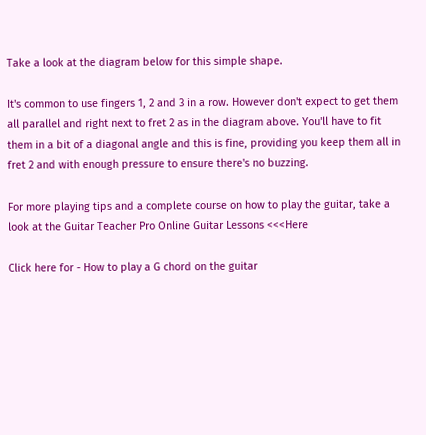Take a look at the diagram below for this simple shape.

It's common to use fingers 1, 2 and 3 in a row. However don't expect to get them all parallel and right next to fret 2 as in the diagram above. You'll have to fit them in a bit of a diagonal angle and this is fine, providing you keep them all in fret 2 and with enough pressure to ensure there's no buzzing.

For more playing tips and a complete course on how to play the guitar, take a look at the Guitar Teacher Pro Online Guitar Lessons <<<Here

Click here for - How to play a G chord on the guitar